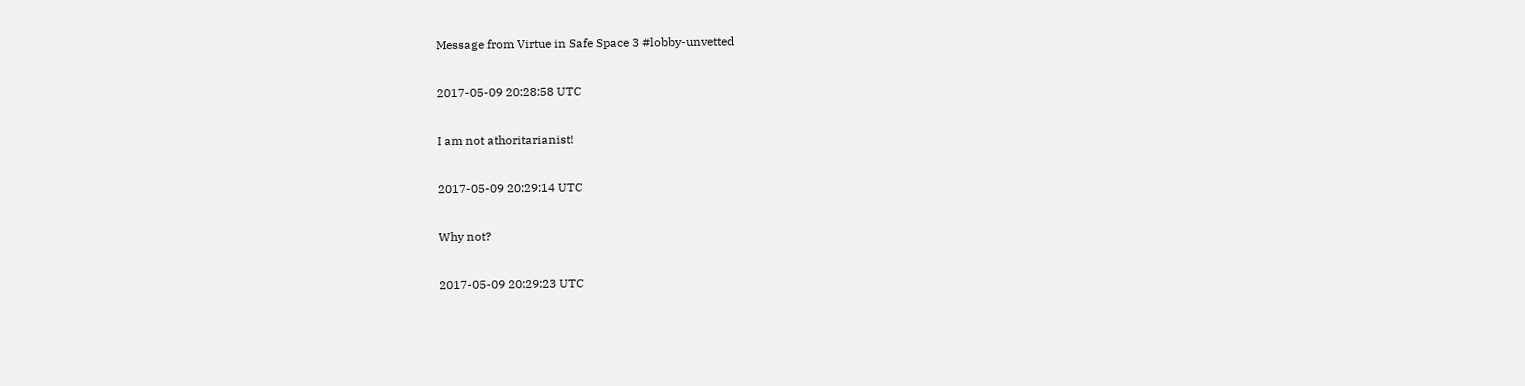Message from Virtue in Safe Space 3 #lobby-unvetted

2017-05-09 20:28:58 UTC

I am not athoritarianist!

2017-05-09 20:29:14 UTC

Why not?

2017-05-09 20:29:23 UTC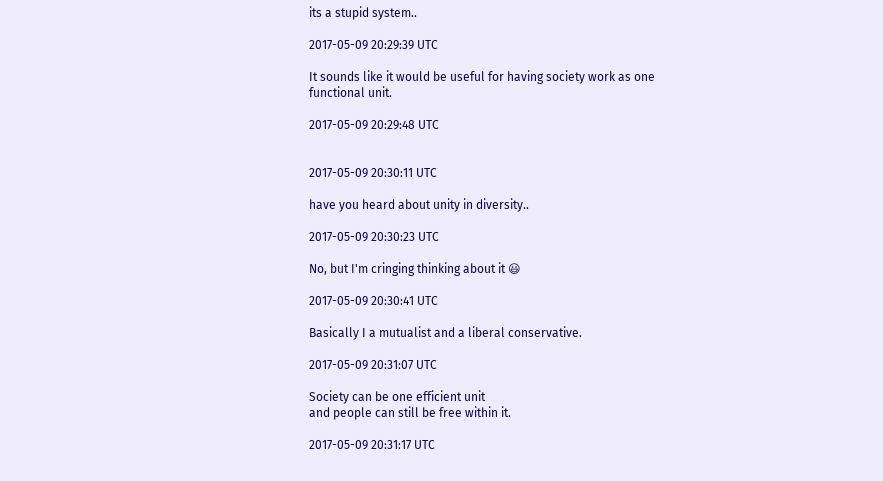its a stupid system..

2017-05-09 20:29:39 UTC

It sounds like it would be useful for having society work as one functional unit.

2017-05-09 20:29:48 UTC


2017-05-09 20:30:11 UTC

have you heard about unity in diversity..

2017-05-09 20:30:23 UTC

No, but I'm cringing thinking about it 😃

2017-05-09 20:30:41 UTC

Basically I a mutualist and a liberal conservative.

2017-05-09 20:31:07 UTC

Society can be one efficient unit
and people can still be free within it.

2017-05-09 20:31:17 UTC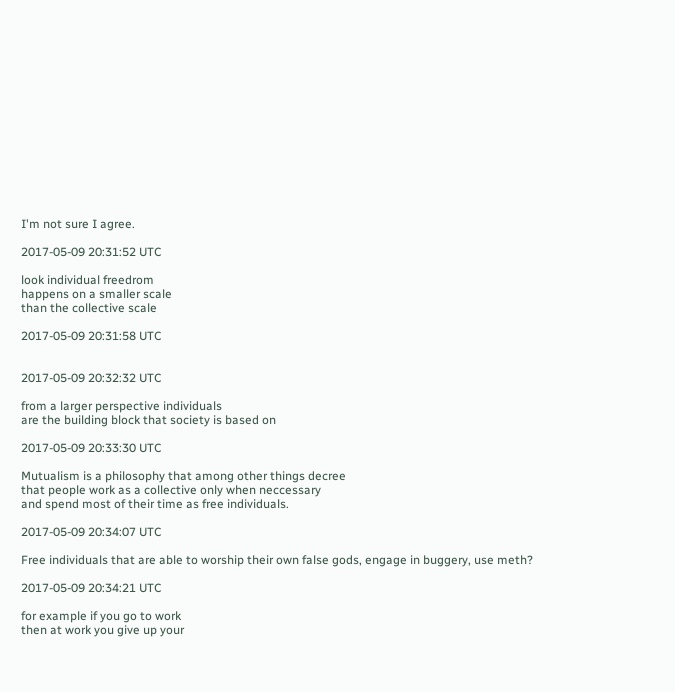I'm not sure I agree.

2017-05-09 20:31:52 UTC

look individual freedrom
happens on a smaller scale
than the collective scale

2017-05-09 20:31:58 UTC


2017-05-09 20:32:32 UTC

from a larger perspective individuals
are the building block that society is based on

2017-05-09 20:33:30 UTC

Mutualism is a philosophy that among other things decree
that people work as a collective only when neccessary
and spend most of their time as free individuals.

2017-05-09 20:34:07 UTC

Free individuals that are able to worship their own false gods, engage in buggery, use meth?

2017-05-09 20:34:21 UTC

for example if you go to work
then at work you give up your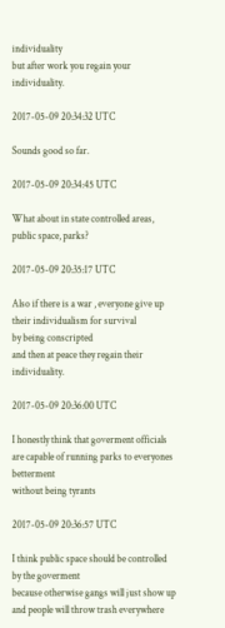individuality
but after work you regain your individuality.

2017-05-09 20:34:32 UTC

Sounds good so far.

2017-05-09 20:34:45 UTC

What about in state controlled areas, public space, parks?

2017-05-09 20:35:17 UTC

Also if there is a war , everyone give up their individualism for survival
by being conscripted
and then at peace they regain their individuality.

2017-05-09 20:36:00 UTC

I honestly think that goverment officials
are capable of running parks to everyones betterment
without being tyrants

2017-05-09 20:36:57 UTC

I think public space should be controlled by the goverment
because otherwise gangs will just show up
and people will throw trash everywhere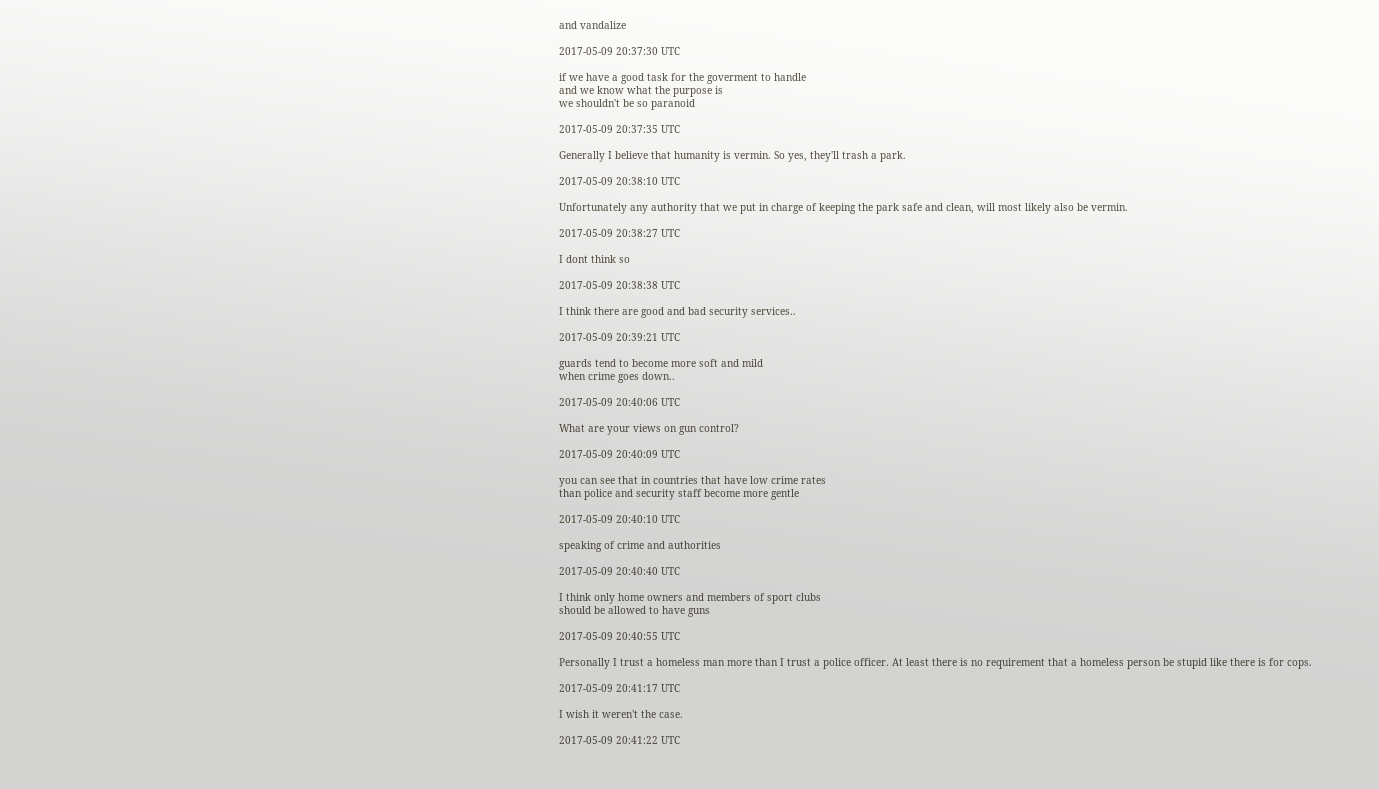and vandalize

2017-05-09 20:37:30 UTC

if we have a good task for the goverment to handle
and we know what the purpose is
we shouldn't be so paranoid

2017-05-09 20:37:35 UTC

Generally I believe that humanity is vermin. So yes, they'll trash a park.

2017-05-09 20:38:10 UTC

Unfortunately any authority that we put in charge of keeping the park safe and clean, will most likely also be vermin.

2017-05-09 20:38:27 UTC

I dont think so

2017-05-09 20:38:38 UTC

I think there are good and bad security services..

2017-05-09 20:39:21 UTC

guards tend to become more soft and mild
when crime goes down..

2017-05-09 20:40:06 UTC

What are your views on gun control?

2017-05-09 20:40:09 UTC

you can see that in countries that have low crime rates
than police and security staff become more gentle

2017-05-09 20:40:10 UTC

speaking of crime and authorities

2017-05-09 20:40:40 UTC

I think only home owners and members of sport clubs
should be allowed to have guns

2017-05-09 20:40:55 UTC

Personally I trust a homeless man more than I trust a police officer. At least there is no requirement that a homeless person be stupid like there is for cops.

2017-05-09 20:41:17 UTC

I wish it weren't the case.

2017-05-09 20:41:22 UTC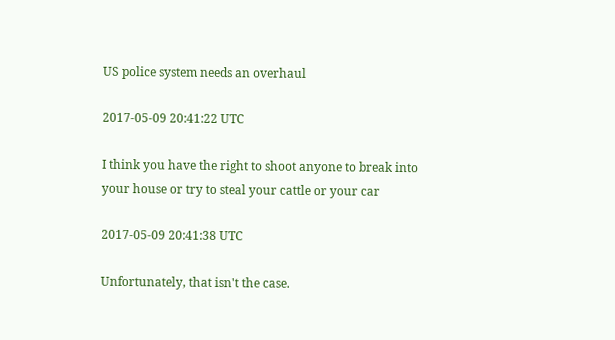US police system needs an overhaul

2017-05-09 20:41:22 UTC

I think you have the right to shoot anyone to break into
your house or try to steal your cattle or your car

2017-05-09 20:41:38 UTC

Unfortunately, that isn't the case.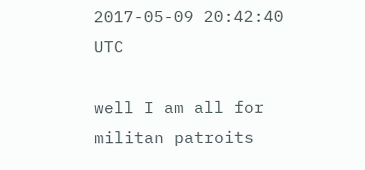2017-05-09 20:42:40 UTC

well I am all for militan patroits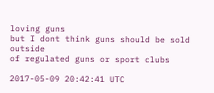loving guns
but I dont think guns should be sold outside
of regulated guns or sport clubs

2017-05-09 20:42:41 UTC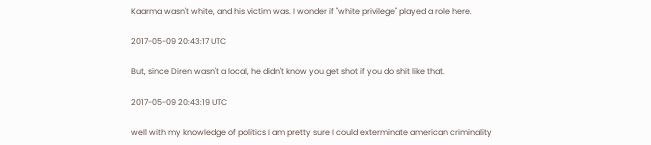Kaarma wasn't white, and his victim was. I wonder if "white privilege" played a role here.

2017-05-09 20:43:17 UTC

But, since Diren wasn't a local, he didn't know you get shot if you do shit like that.

2017-05-09 20:43:19 UTC

well with my knowledge of politics I am pretty sure I could exterminate american criminality